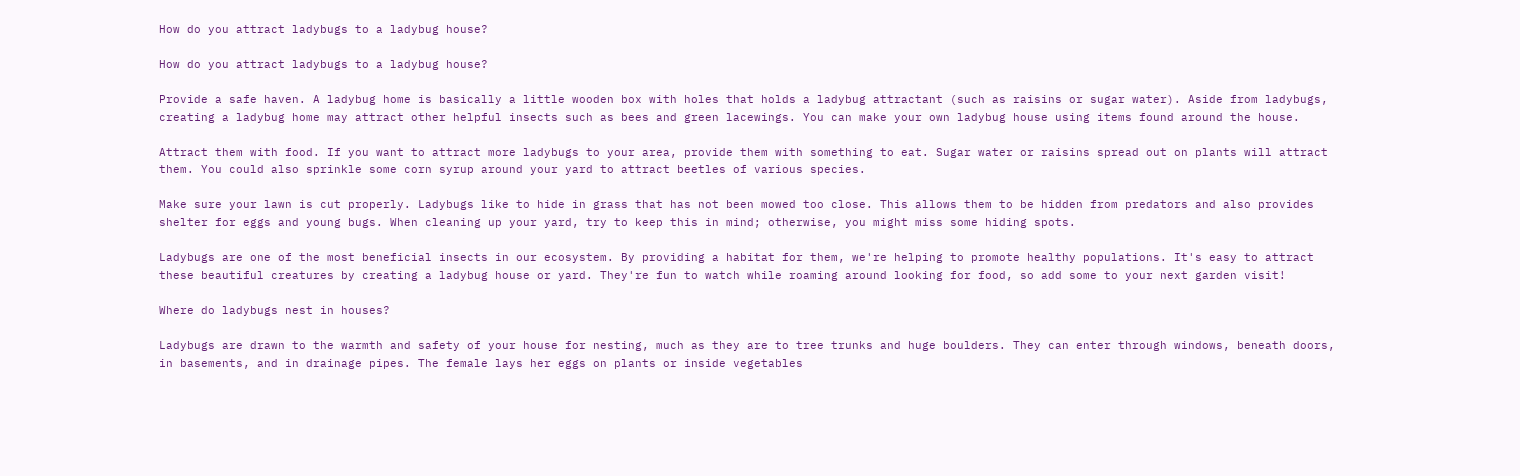How do you attract ladybugs to a ladybug house?

How do you attract ladybugs to a ladybug house?

Provide a safe haven. A ladybug home is basically a little wooden box with holes that holds a ladybug attractant (such as raisins or sugar water). Aside from ladybugs, creating a ladybug home may attract other helpful insects such as bees and green lacewings. You can make your own ladybug house using items found around the house.

Attract them with food. If you want to attract more ladybugs to your area, provide them with something to eat. Sugar water or raisins spread out on plants will attract them. You could also sprinkle some corn syrup around your yard to attract beetles of various species.

Make sure your lawn is cut properly. Ladybugs like to hide in grass that has not been mowed too close. This allows them to be hidden from predators and also provides shelter for eggs and young bugs. When cleaning up your yard, try to keep this in mind; otherwise, you might miss some hiding spots.

Ladybugs are one of the most beneficial insects in our ecosystem. By providing a habitat for them, we're helping to promote healthy populations. It's easy to attract these beautiful creatures by creating a ladybug house or yard. They're fun to watch while roaming around looking for food, so add some to your next garden visit!

Where do ladybugs nest in houses?

Ladybugs are drawn to the warmth and safety of your house for nesting, much as they are to tree trunks and huge boulders. They can enter through windows, beneath doors, in basements, and in drainage pipes. The female lays her eggs on plants or inside vegetables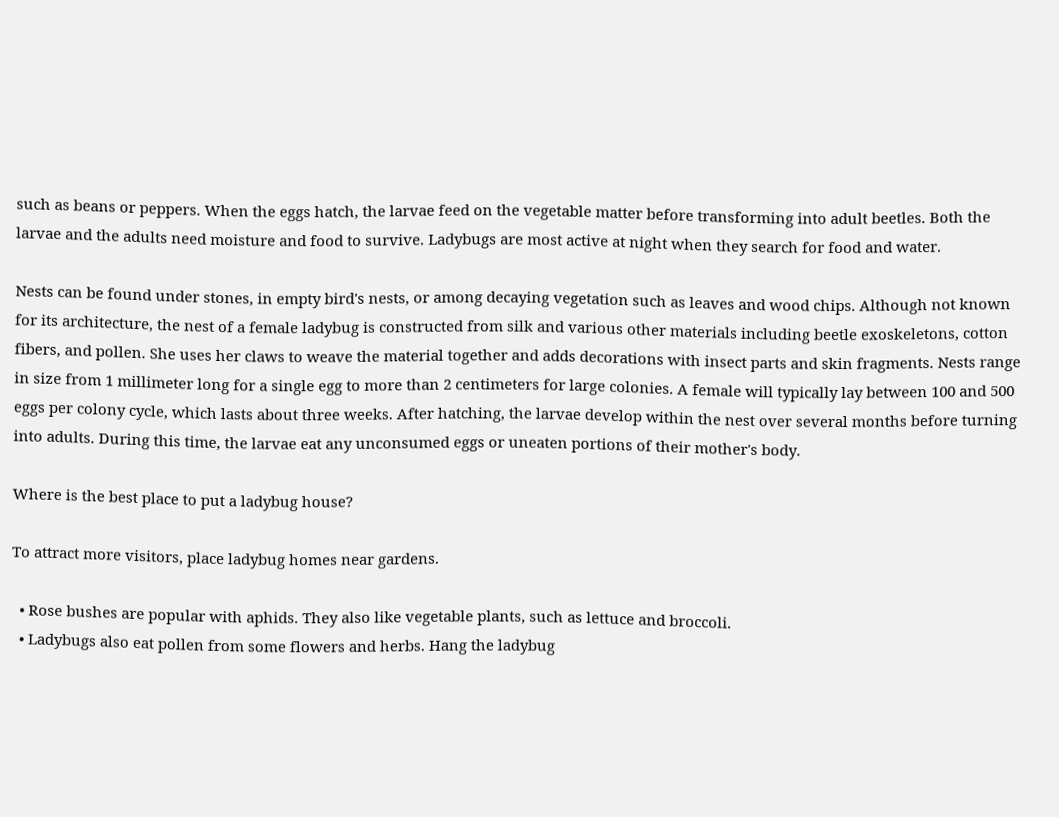such as beans or peppers. When the eggs hatch, the larvae feed on the vegetable matter before transforming into adult beetles. Both the larvae and the adults need moisture and food to survive. Ladybugs are most active at night when they search for food and water.

Nests can be found under stones, in empty bird's nests, or among decaying vegetation such as leaves and wood chips. Although not known for its architecture, the nest of a female ladybug is constructed from silk and various other materials including beetle exoskeletons, cotton fibers, and pollen. She uses her claws to weave the material together and adds decorations with insect parts and skin fragments. Nests range in size from 1 millimeter long for a single egg to more than 2 centimeters for large colonies. A female will typically lay between 100 and 500 eggs per colony cycle, which lasts about three weeks. After hatching, the larvae develop within the nest over several months before turning into adults. During this time, the larvae eat any unconsumed eggs or uneaten portions of their mother's body.

Where is the best place to put a ladybug house?

To attract more visitors, place ladybug homes near gardens.

  • Rose bushes are popular with aphids. They also like vegetable plants, such as lettuce and broccoli.
  • Ladybugs also eat pollen from some flowers and herbs. Hang the ladybug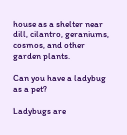house as a shelter near dill, cilantro, geraniums, cosmos, and other garden plants.

Can you have a ladybug as a pet?

Ladybugs are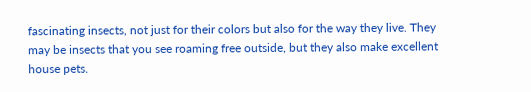fascinating insects, not just for their colors but also for the way they live. They may be insects that you see roaming free outside, but they also make excellent house pets.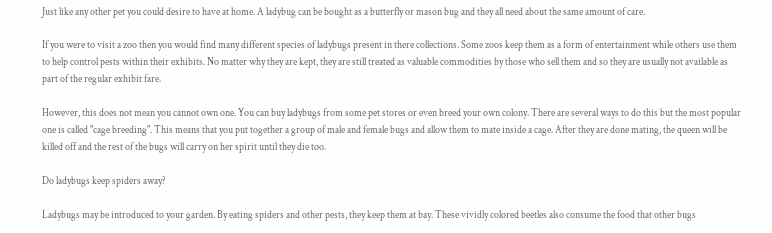Just like any other pet you could desire to have at home. A ladybug can be bought as a butterfly or mason bug and they all need about the same amount of care.

If you were to visit a zoo then you would find many different species of ladybugs present in there collections. Some zoos keep them as a form of entertainment while others use them to help control pests within their exhibits. No matter why they are kept, they are still treated as valuable commodities by those who sell them and so they are usually not available as part of the regular exhibit fare.

However, this does not mean you cannot own one. You can buy ladybugs from some pet stores or even breed your own colony. There are several ways to do this but the most popular one is called "cage breeding". This means that you put together a group of male and female bugs and allow them to mate inside a cage. After they are done mating, the queen will be killed off and the rest of the bugs will carry on her spirit until they die too.

Do ladybugs keep spiders away?

Ladybugs may be introduced to your garden. By eating spiders and other pests, they keep them at bay. These vividly colored beetles also consume the food that other bugs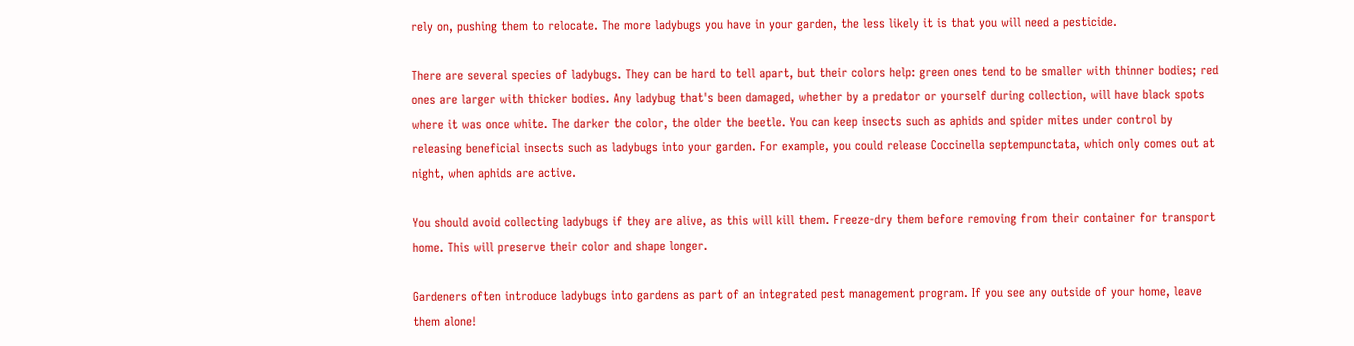rely on, pushing them to relocate. The more ladybugs you have in your garden, the less likely it is that you will need a pesticide.

There are several species of ladybugs. They can be hard to tell apart, but their colors help: green ones tend to be smaller with thinner bodies; red ones are larger with thicker bodies. Any ladybug that's been damaged, whether by a predator or yourself during collection, will have black spots where it was once white. The darker the color, the older the beetle. You can keep insects such as aphids and spider mites under control by releasing beneficial insects such as ladybugs into your garden. For example, you could release Coccinella septempunctata, which only comes out at night, when aphids are active.

You should avoid collecting ladybugs if they are alive, as this will kill them. Freeze-dry them before removing from their container for transport home. This will preserve their color and shape longer.

Gardeners often introduce ladybugs into gardens as part of an integrated pest management program. If you see any outside of your home, leave them alone!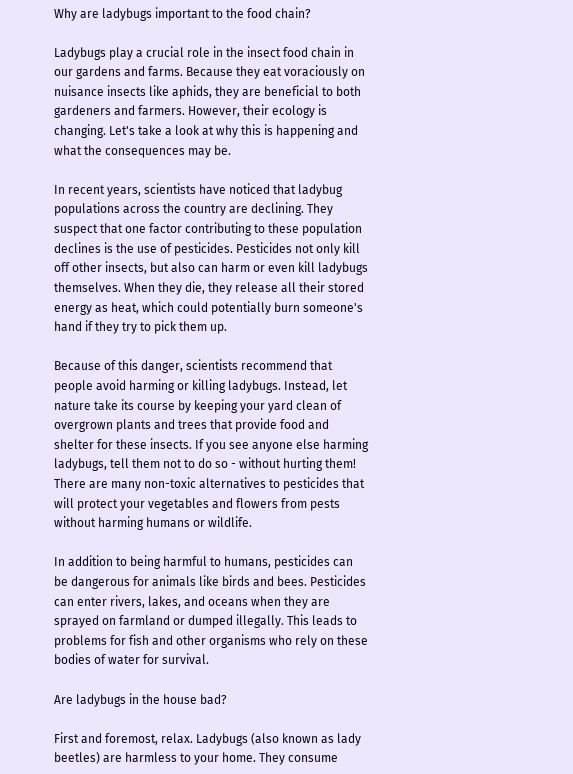Why are ladybugs important to the food chain?

Ladybugs play a crucial role in the insect food chain in our gardens and farms. Because they eat voraciously on nuisance insects like aphids, they are beneficial to both gardeners and farmers. However, their ecology is changing. Let's take a look at why this is happening and what the consequences may be.

In recent years, scientists have noticed that ladybug populations across the country are declining. They suspect that one factor contributing to these population declines is the use of pesticides. Pesticides not only kill off other insects, but also can harm or even kill ladybugs themselves. When they die, they release all their stored energy as heat, which could potentially burn someone's hand if they try to pick them up.

Because of this danger, scientists recommend that people avoid harming or killing ladybugs. Instead, let nature take its course by keeping your yard clean of overgrown plants and trees that provide food and shelter for these insects. If you see anyone else harming ladybugs, tell them not to do so - without hurting them! There are many non-toxic alternatives to pesticides that will protect your vegetables and flowers from pests without harming humans or wildlife.

In addition to being harmful to humans, pesticides can be dangerous for animals like birds and bees. Pesticides can enter rivers, lakes, and oceans when they are sprayed on farmland or dumped illegally. This leads to problems for fish and other organisms who rely on these bodies of water for survival.

Are ladybugs in the house bad?

First and foremost, relax. Ladybugs (also known as lady beetles) are harmless to your home. They consume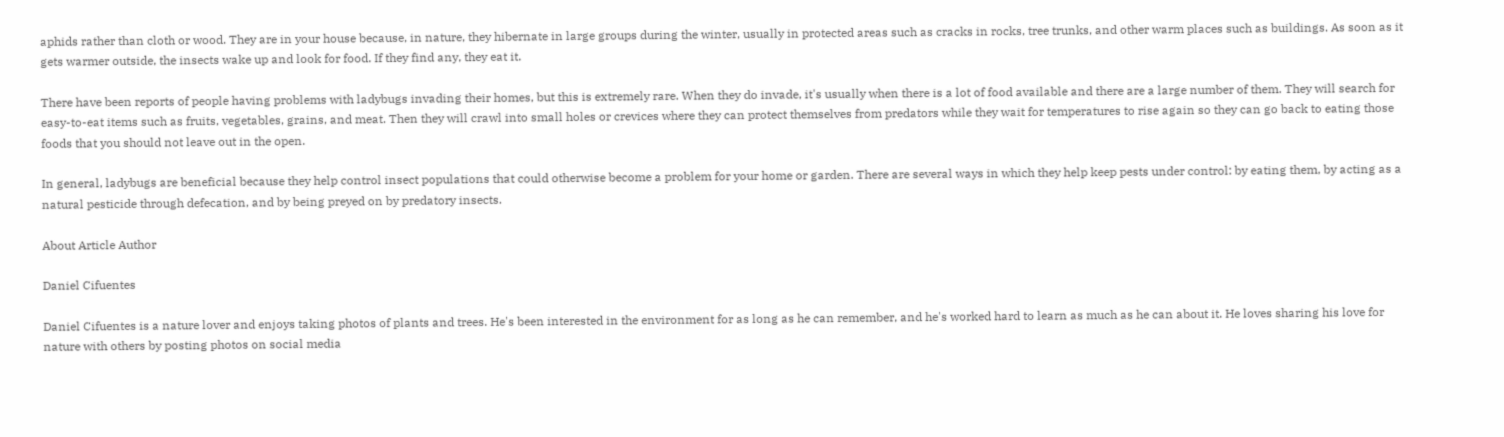aphids rather than cloth or wood. They are in your house because, in nature, they hibernate in large groups during the winter, usually in protected areas such as cracks in rocks, tree trunks, and other warm places such as buildings. As soon as it gets warmer outside, the insects wake up and look for food. If they find any, they eat it.

There have been reports of people having problems with ladybugs invading their homes, but this is extremely rare. When they do invade, it's usually when there is a lot of food available and there are a large number of them. They will search for easy-to-eat items such as fruits, vegetables, grains, and meat. Then they will crawl into small holes or crevices where they can protect themselves from predators while they wait for temperatures to rise again so they can go back to eating those foods that you should not leave out in the open.

In general, ladybugs are beneficial because they help control insect populations that could otherwise become a problem for your home or garden. There are several ways in which they help keep pests under control: by eating them, by acting as a natural pesticide through defecation, and by being preyed on by predatory insects.

About Article Author

Daniel Cifuentes

Daniel Cifuentes is a nature lover and enjoys taking photos of plants and trees. He's been interested in the environment for as long as he can remember, and he's worked hard to learn as much as he can about it. He loves sharing his love for nature with others by posting photos on social media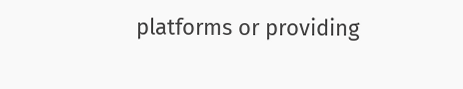platforms or providing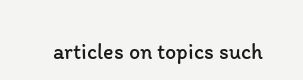articles on topics such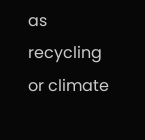as recycling or climate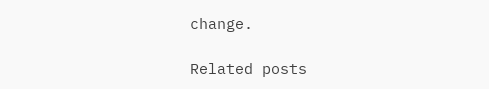change.

Related posts